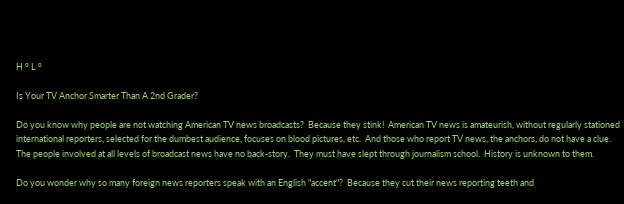H ° L °

Is Your TV Anchor Smarter Than A 2nd Grader?

Do you know why people are not watching American TV news broadcasts?  Because they stink!  American TV news is amateurish, without regularly stationed international reporters, selected for the dumbest audience, focuses on blood pictures, etc.  And those who report TV news, the anchors, do not have a clue.  The people involved at all levels of broadcast news have no back-story.  They must have slept through journalism school.  History is unknown to them.

Do you wonder why so many foreign news reporters speak with an English "accent"?  Because they cut their news reporting teeth and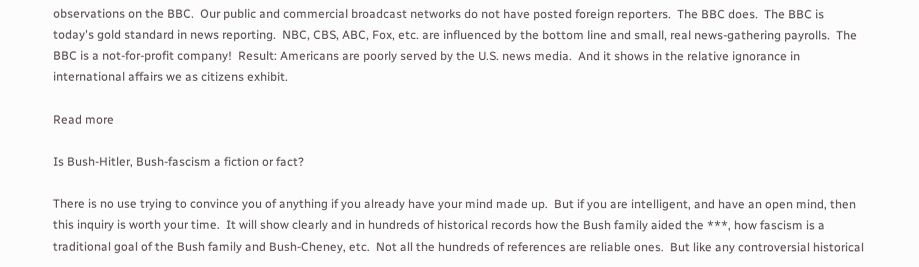observations on the BBC.  Our public and commercial broadcast networks do not have posted foreign reporters.  The BBC does.  The BBC is today's gold standard in news reporting.  NBC, CBS, ABC, Fox, etc. are influenced by the bottom line and small, real news-gathering payrolls.  The BBC is a not-for-profit company!  Result: Americans are poorly served by the U.S. news media.  And it shows in the relative ignorance in international affairs we as citizens exhibit.

Read more

Is Bush-Hitler, Bush-fascism a fiction or fact?

There is no use trying to convince you of anything if you already have your mind made up.  But if you are intelligent, and have an open mind, then this inquiry is worth your time.  It will show clearly and in hundreds of historical records how the Bush family aided the ***, how fascism is a traditional goal of the Bush family and Bush-Cheney, etc.  Not all the hundreds of references are reliable ones.  But like any controversial historical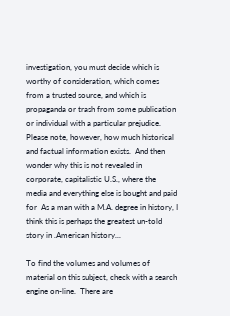investigation, you must decide which is worthy of consideration, which comes from a trusted source, and which is propaganda or trash from some publication or individual with a particular prejudice.  Please note, however, how much historical and factual information exists.  And then wonder why this is not revealed in corporate, capitalistic U.S., where the media and everything else is bought and paid for  As a man with a M.A. degree in history, I think this is perhaps the greatest un-told story in .American history...

To find the volumes and volumes of material on this subject, check with a search engine on-line.  There are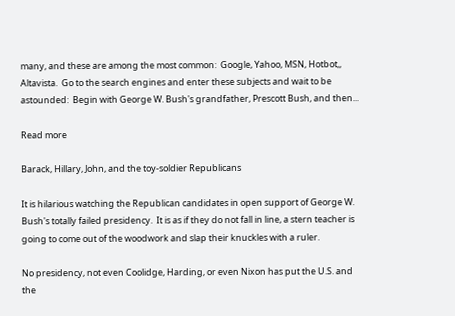many, and these are among the most common:  Google, Yahoo, MSN, Hotbot,, Altavista.  Go to the search engines and enter these subjects and wait to be astounded:  Begin with George W. Bush's grandfather, Prescott Bush, and then...

Read more

Barack, Hillary, John, and the toy-soldier Republicans

It is hilarious watching the Republican candidates in open support of George W. Bush's totally failed presidency.  It is as if they do not fall in line, a stern teacher is going to come out of the woodwork and slap their knuckles with a ruler.

No presidency, not even Coolidge, Harding, or even Nixon has put the U.S. and the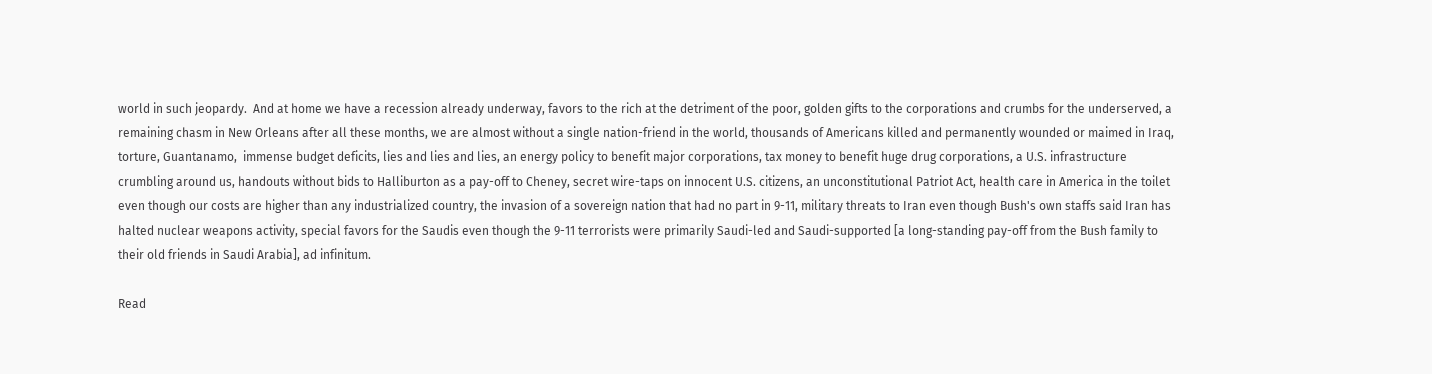world in such jeopardy.  And at home we have a recession already underway, favors to the rich at the detriment of the poor, golden gifts to the corporations and crumbs for the underserved, a remaining chasm in New Orleans after all these months, we are almost without a single nation-friend in the world, thousands of Americans killed and permanently wounded or maimed in Iraq, torture, Guantanamo,  immense budget deficits, lies and lies and lies, an energy policy to benefit major corporations, tax money to benefit huge drug corporations, a U.S. infrastructure crumbling around us, handouts without bids to Halliburton as a pay-off to Cheney, secret wire-taps on innocent U.S. citizens, an unconstitutional Patriot Act, health care in America in the toilet even though our costs are higher than any industrialized country, the invasion of a sovereign nation that had no part in 9-11, military threats to Iran even though Bush's own staffs said Iran has halted nuclear weapons activity, special favors for the Saudis even though the 9-11 terrorists were primarily Saudi-led and Saudi-supported [a long-standing pay-off from the Bush family to their old friends in Saudi Arabia], ad infinitum.

Read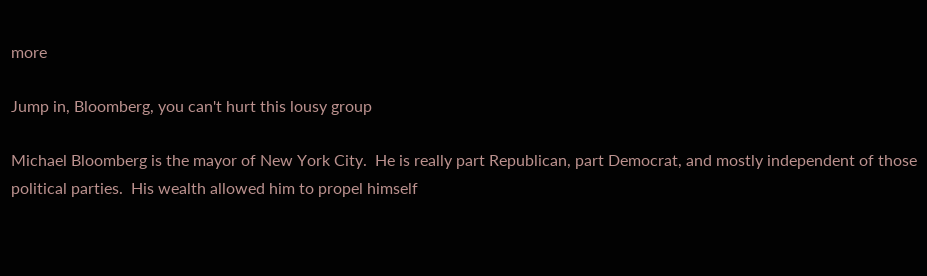more

Jump in, Bloomberg, you can't hurt this lousy group

Michael Bloomberg is the mayor of New York City.  He is really part Republican, part Democrat, and mostly independent of those political parties.  His wealth allowed him to propel himself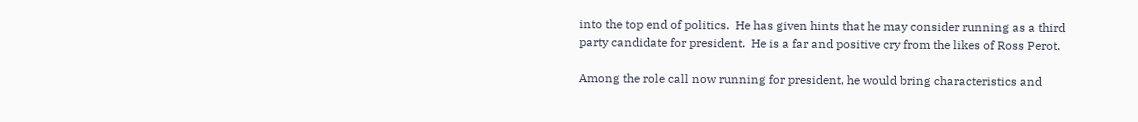into the top end of politics.  He has given hints that he may consider running as a third party candidate for president.  He is a far and positive cry from the likes of Ross Perot.

Among the role call now running for president, he would bring characteristics and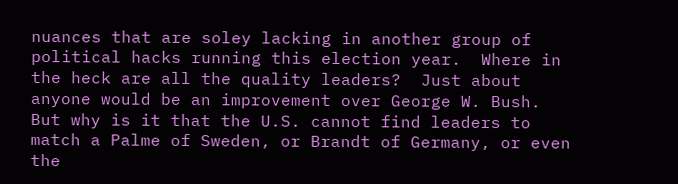nuances that are soley lacking in another group of political hacks running this election year.  Where in the heck are all the quality leaders?  Just about anyone would be an improvement over George W. Bush.  But why is it that the U.S. cannot find leaders to match a Palme of Sweden, or Brandt of Germany, or even the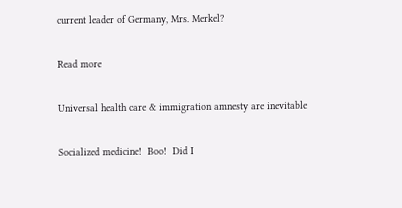current leader of Germany, Mrs. Merkel?

Read more

Universal health care & immigration amnesty are inevitable

Socialized medicine!  Boo!  Did I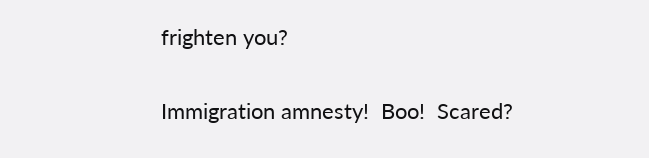frighten you?

Immigration amnesty!  Boo!  Scared?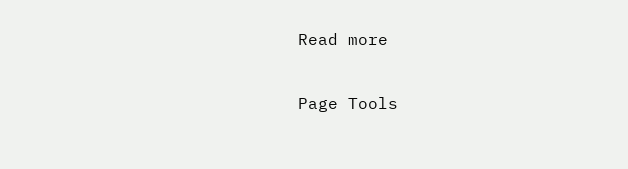Read more

Page Tools